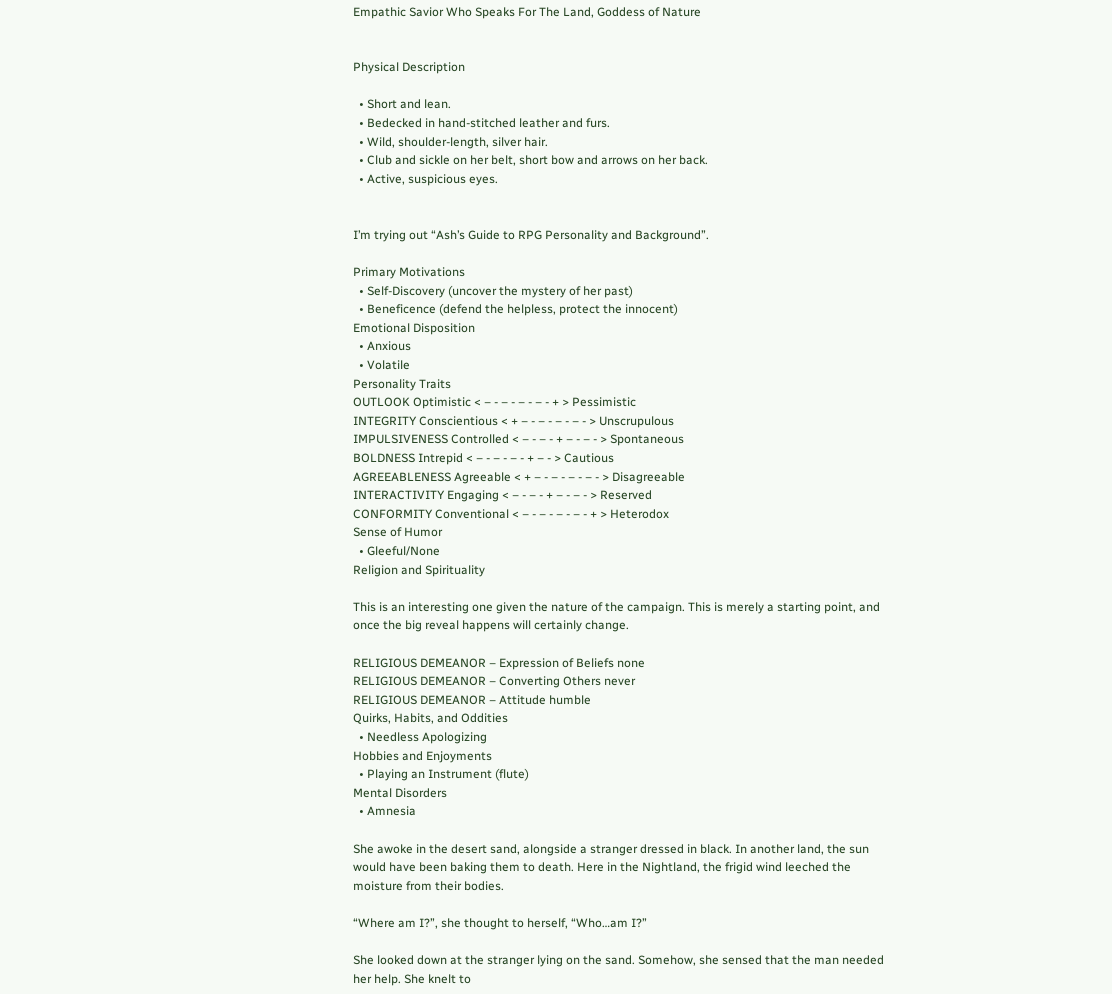Empathic Savior Who Speaks For The Land, Goddess of Nature


Physical Description

  • Short and lean.
  • Bedecked in hand-stitched leather and furs.
  • Wild, shoulder-length, silver hair.
  • Club and sickle on her belt, short bow and arrows on her back.
  • Active, suspicious eyes.


I’m trying out “Ash’s Guide to RPG Personality and Background”.

Primary Motivations
  • Self-Discovery (uncover the mystery of her past)
  • Beneficence (defend the helpless, protect the innocent)
Emotional Disposition
  • Anxious
  • Volatile
Personality Traits
OUTLOOK Optimistic < – - – - – - – - + > Pessimistic
INTEGRITY Conscientious < + – - – - – - – - > Unscrupulous
IMPULSIVENESS Controlled < – - – - + – - – - > Spontaneous
BOLDNESS Intrepid < – - – - – - + – - > Cautious
AGREEABLENESS Agreeable < + – - – - – - – - > Disagreeable
INTERACTIVITY Engaging < – - – - + – - – - > Reserved
CONFORMITY Conventional < – - – - – - – - + > Heterodox
Sense of Humor
  • Gleeful/None
Religion and Spirituality

This is an interesting one given the nature of the campaign. This is merely a starting point, and once the big reveal happens will certainly change.

RELIGIOUS DEMEANOR – Expression of Beliefs none
RELIGIOUS DEMEANOR – Converting Others never
RELIGIOUS DEMEANOR – Attitude humble
Quirks, Habits, and Oddities
  • Needless Apologizing
Hobbies and Enjoyments
  • Playing an Instrument (flute)
Mental Disorders
  • Amnesia

She awoke in the desert sand, alongside a stranger dressed in black. In another land, the sun would have been baking them to death. Here in the Nightland, the frigid wind leeched the moisture from their bodies.

“Where am I?”, she thought to herself, “Who…am I?”

She looked down at the stranger lying on the sand. Somehow, she sensed that the man needed her help. She knelt to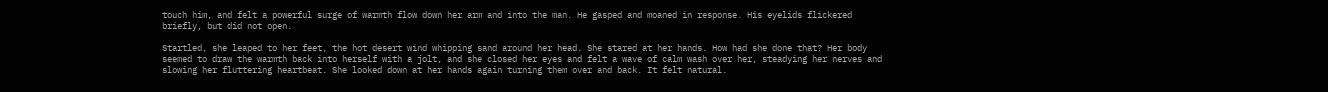touch him, and felt a powerful surge of warmth flow down her arm and into the man. He gasped and moaned in response. His eyelids flickered briefly, but did not open.

Startled, she leaped to her feet, the hot desert wind whipping sand around her head. She stared at her hands. How had she done that? Her body seemed to draw the warmth back into herself with a jolt, and she closed her eyes and felt a wave of calm wash over her, steadying her nerves and slowing her fluttering heartbeat. She looked down at her hands again turning them over and back. It felt natural.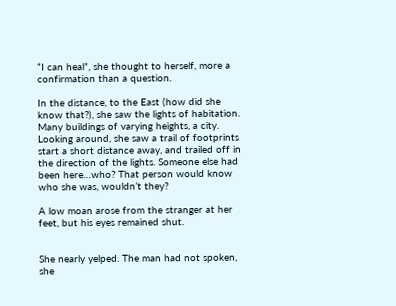“I can heal”, she thought to herself, more a confirmation than a question.

In the distance, to the East (how did she know that?), she saw the lights of habitation. Many buildings of varying heights, a city. Looking around, she saw a trail of footprints start a short distance away, and trailed off in the direction of the lights. Someone else had been here…who? That person would know who she was, wouldn’t they?

A low moan arose from the stranger at her feet, but his eyes remained shut.


She nearly yelped. The man had not spoken, she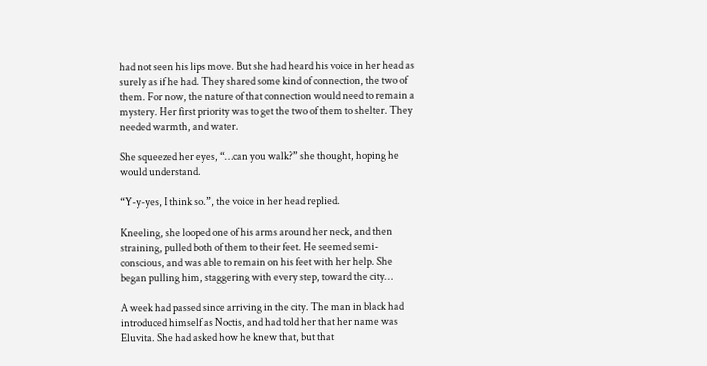had not seen his lips move. But she had heard his voice in her head as surely as if he had. They shared some kind of connection, the two of them. For now, the nature of that connection would need to remain a mystery. Her first priority was to get the two of them to shelter. They needed warmth, and water.

She squeezed her eyes, “…can you walk?” she thought, hoping he would understand.

“Y-y-yes, I think so.”, the voice in her head replied.

Kneeling, she looped one of his arms around her neck, and then straining, pulled both of them to their feet. He seemed semi-conscious, and was able to remain on his feet with her help. She began pulling him, staggering with every step, toward the city…

A week had passed since arriving in the city. The man in black had introduced himself as Noctis, and had told her that her name was Eluvita. She had asked how he knew that, but that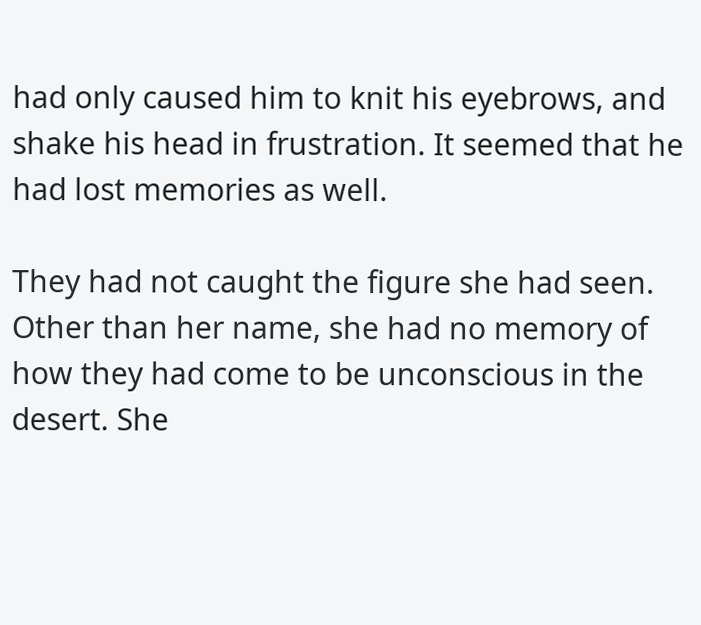had only caused him to knit his eyebrows, and shake his head in frustration. It seemed that he had lost memories as well.

They had not caught the figure she had seen. Other than her name, she had no memory of how they had come to be unconscious in the desert. She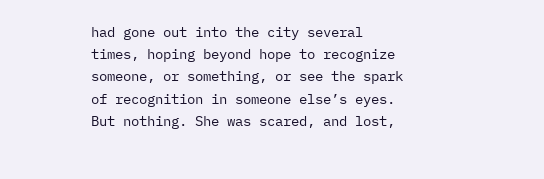had gone out into the city several times, hoping beyond hope to recognize someone, or something, or see the spark of recognition in someone else’s eyes. But nothing. She was scared, and lost,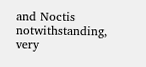and Noctis notwithstanding, very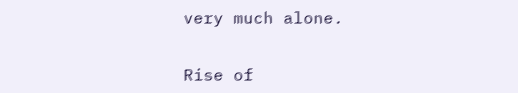very much alone.


Rise of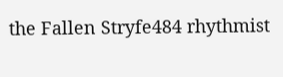the Fallen Stryfe484 rhythmist